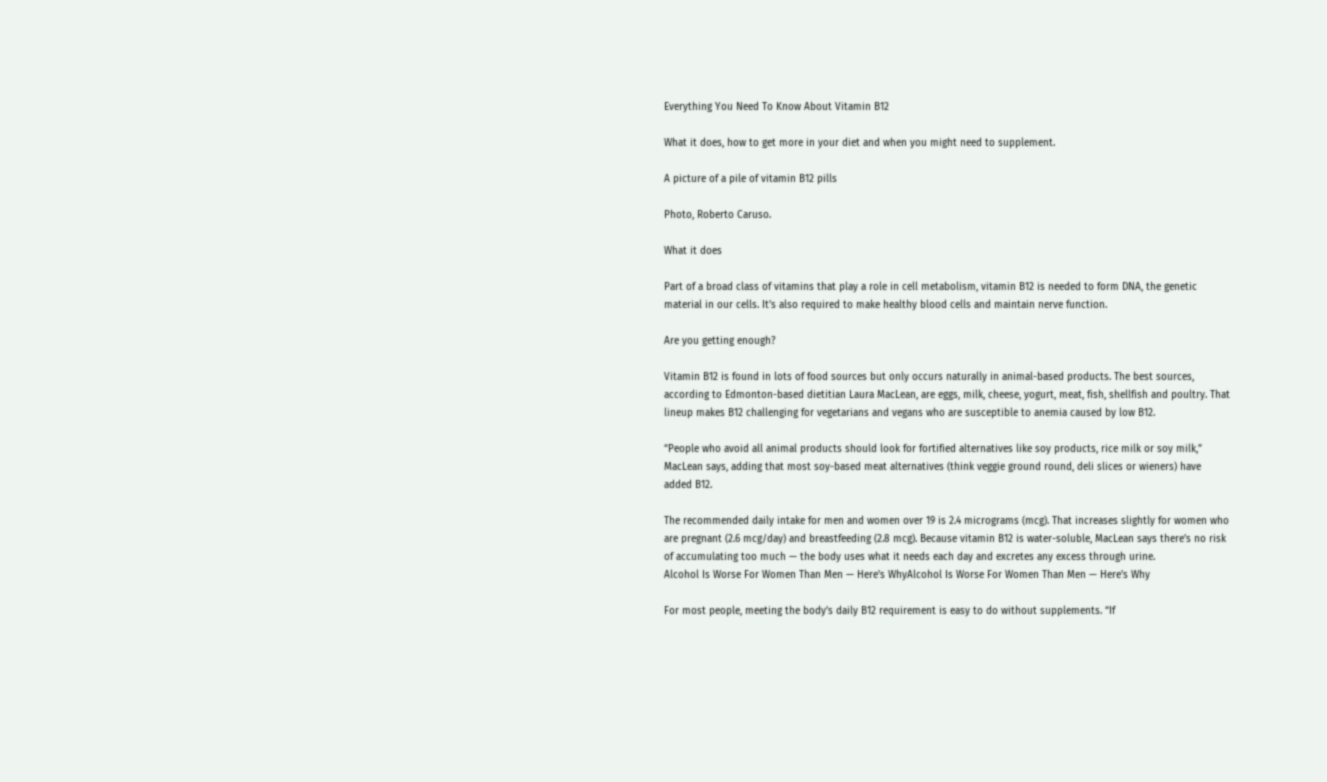Everything You Need To Know About Vitamin B12

What it does, how to get more in your diet and when you might need to supplement.

A picture of a pile of vitamin B12 pills

Photo, Roberto Caruso.

What it does

Part of a broad class of vitamins that play a role in cell metabolism, vitamin B12 is needed to form DNA, the genetic material in our cells. It’s also required to make healthy blood cells and maintain nerve function.

Are you getting enough?

Vitamin B12 is found in lots of food sources but only occurs naturally in animal-based products. The best sources, according to Edmonton-based dietitian Laura MacLean, are eggs, milk, cheese, yogurt, meat, fish, shellfish and poultry. That lineup makes B12 challenging for vegetarians and vegans who are susceptible to anemia caused by low B12.

“People who avoid all animal products should look for fortified alternatives like soy products, rice milk or soy milk,” MacLean says, adding that most soy-based meat alternatives (think veggie ground round, deli slices or wieners) have added B12.

The recommended daily intake for men and women over 19 is 2.4 micrograms (mcg). That increases slightly for women who are pregnant (2.6 mcg/day) and breastfeeding (2.8 mcg). Because vitamin B12 is water-soluble, MacLean says there’s no risk of accumulating too much — the body uses what it needs each day and excretes any excess through urine.
Alcohol Is Worse For Women Than Men — Here's WhyAlcohol Is Worse For Women Than Men — Here's Why

For most people, meeting the body’s daily B12 requirement is easy to do without supplements. “If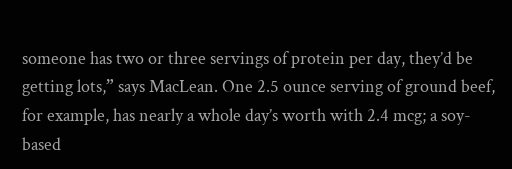someone has two or three servings of protein per day, they’d be getting lots,” says MacLean. One 2.5 ounce serving of ground beef, for example, has nearly a whole day’s worth with 2.4 mcg; a soy-based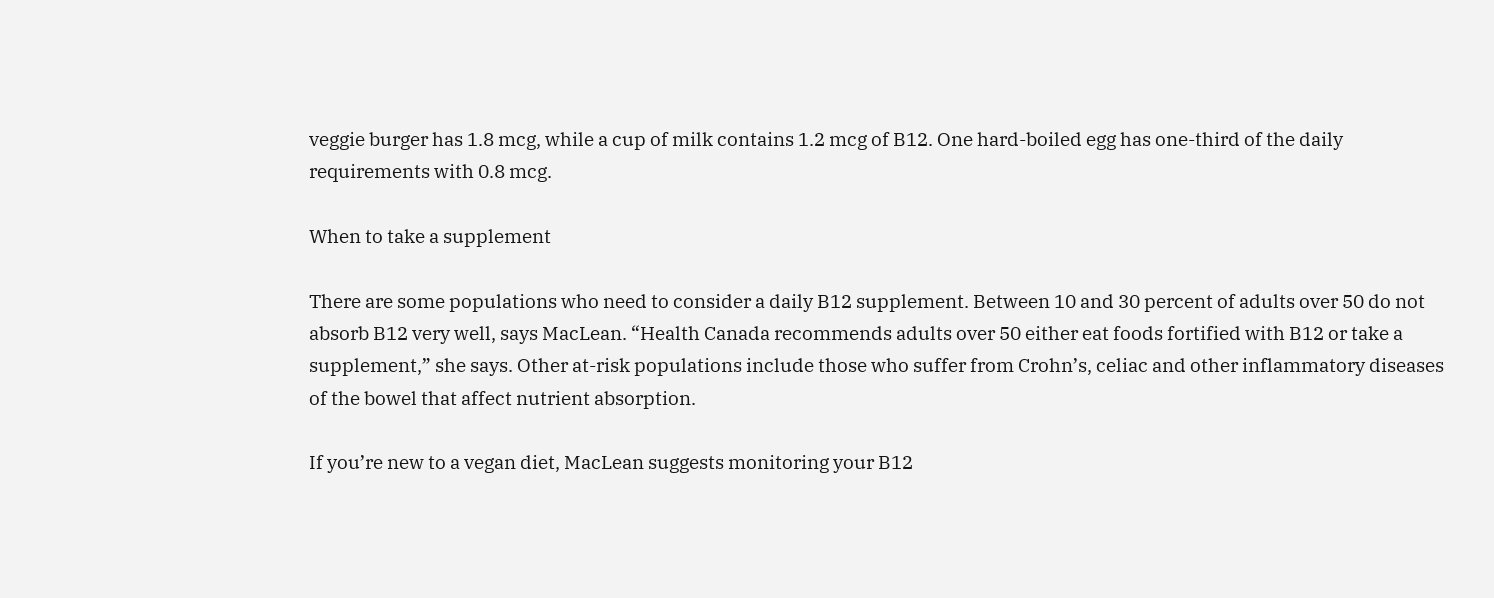veggie burger has 1.8 mcg, while a cup of milk contains 1.2 mcg of B12. One hard-boiled egg has one-third of the daily requirements with 0.8 mcg.

When to take a supplement

There are some populations who need to consider a daily B12 supplement. Between 10 and 30 percent of adults over 50 do not absorb B12 very well, says MacLean. “Health Canada recommends adults over 50 either eat foods fortified with B12 or take a supplement,” she says. Other at-risk populations include those who suffer from Crohn’s, celiac and other inflammatory diseases of the bowel that affect nutrient absorption.

If you’re new to a vegan diet, MacLean suggests monitoring your B12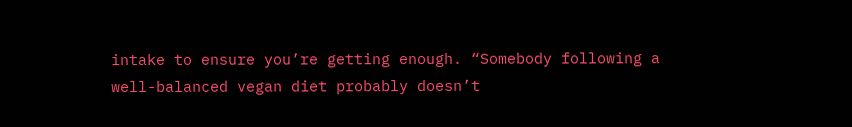intake to ensure you’re getting enough. “Somebody following a well-balanced vegan diet probably doesn’t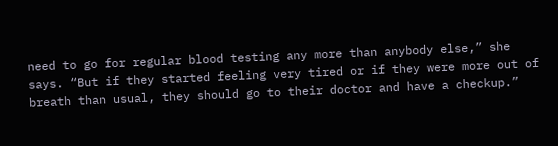need to go for regular blood testing any more than anybody else,” she says. “But if they started feeling very tired or if they were more out of breath than usual, they should go to their doctor and have a checkup.”